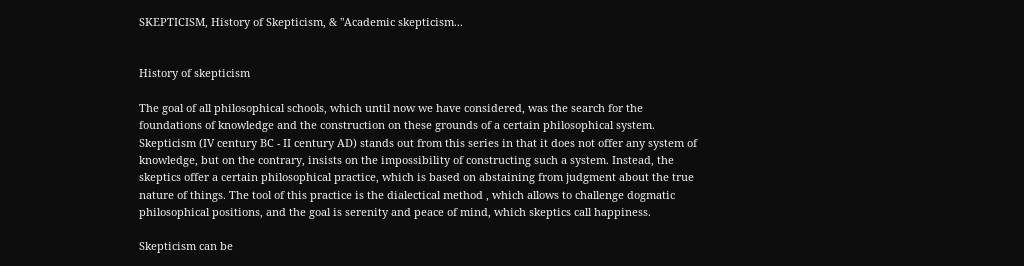SKEPTICISM, History of Skepticism, & "Academic skepticism...


History of skepticism

The goal of all philosophical schools, which until now we have considered, was the search for the foundations of knowledge and the construction on these grounds of a certain philosophical system. Skepticism (IV century BC - II century AD) stands out from this series in that it does not offer any system of knowledge, but on the contrary, insists on the impossibility of constructing such a system. Instead, the skeptics offer a certain philosophical practice, which is based on abstaining from judgment about the true nature of things. The tool of this practice is the dialectical method , which allows to challenge dogmatic philosophical positions, and the goal is serenity and peace of mind, which skeptics call happiness.

Skepticism can be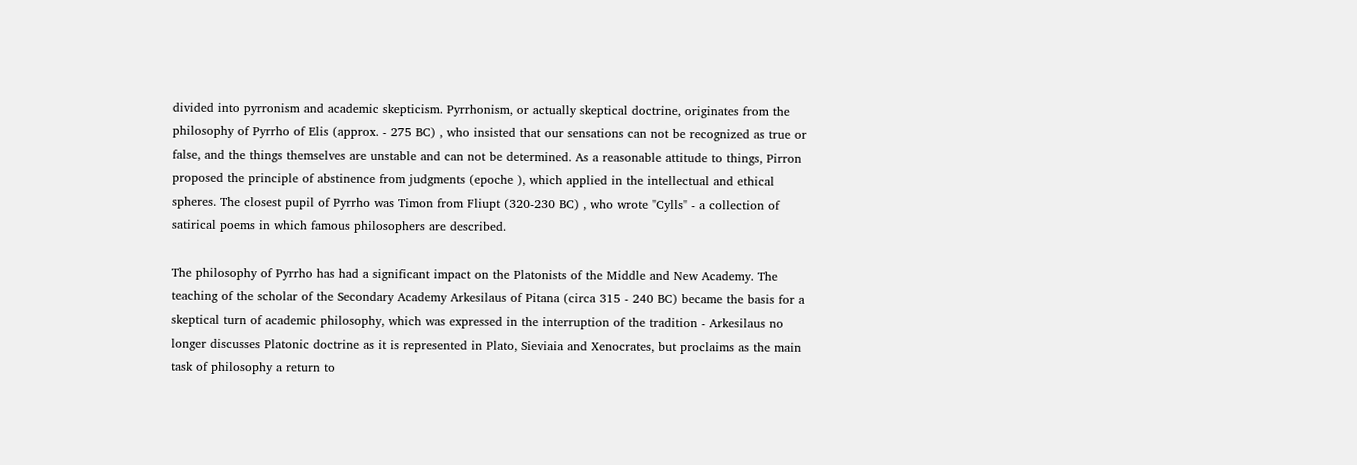divided into pyrronism and academic skepticism. Pyrrhonism, or actually skeptical doctrine, originates from the philosophy of Pyrrho of Elis (approx. - 275 BC) , who insisted that our sensations can not be recognized as true or false, and the things themselves are unstable and can not be determined. As a reasonable attitude to things, Pirron proposed the principle of abstinence from judgments (epoche ), which applied in the intellectual and ethical spheres. The closest pupil of Pyrrho was Timon from Fliupt (320-230 BC) , who wrote "Cylls" - a collection of satirical poems in which famous philosophers are described.

The philosophy of Pyrrho has had a significant impact on the Platonists of the Middle and New Academy. The teaching of the scholar of the Secondary Academy Arkesilaus of Pitana (circa 315 - 240 BC) became the basis for a skeptical turn of academic philosophy, which was expressed in the interruption of the tradition - Arkesilaus no longer discusses Platonic doctrine as it is represented in Plato, Sieviaia and Xenocrates, but proclaims as the main task of philosophy a return to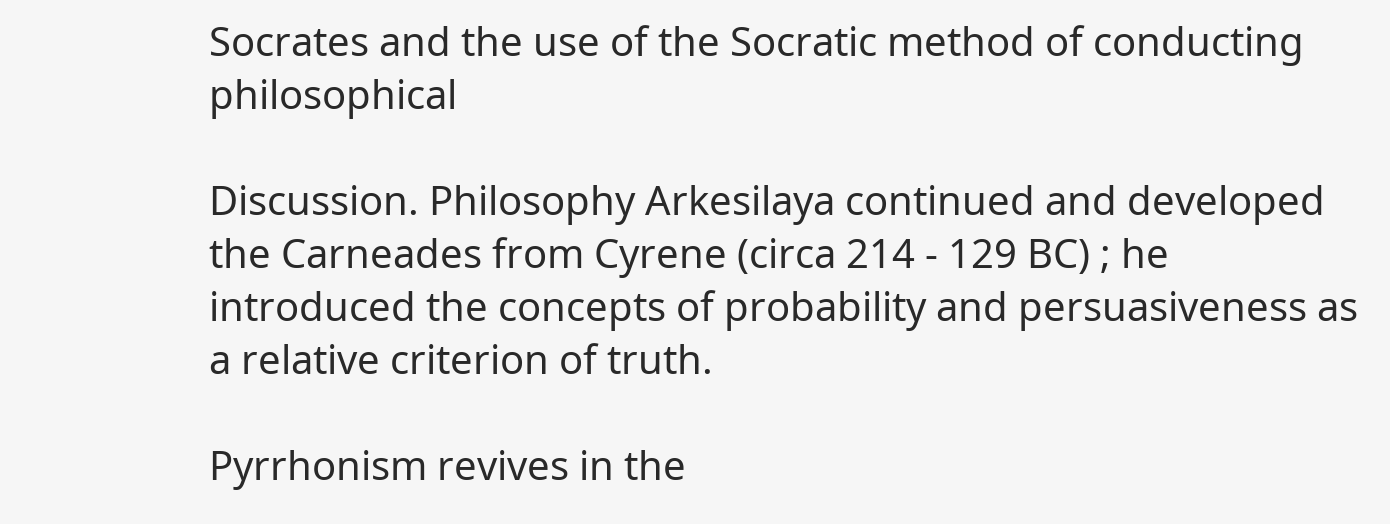Socrates and the use of the Socratic method of conducting philosophical

Discussion. Philosophy Arkesilaya continued and developed the Carneades from Cyrene (circa 214 - 129 BC) ; he introduced the concepts of probability and persuasiveness as a relative criterion of truth.

Pyrrhonism revives in the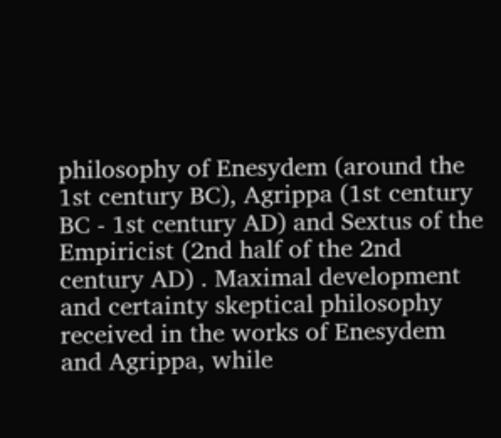philosophy of Enesydem (around the 1st century BC), Agrippa (1st century BC - 1st century AD) and Sextus of the Empiricist (2nd half of the 2nd century AD) . Maximal development and certainty skeptical philosophy received in the works of Enesydem and Agrippa, while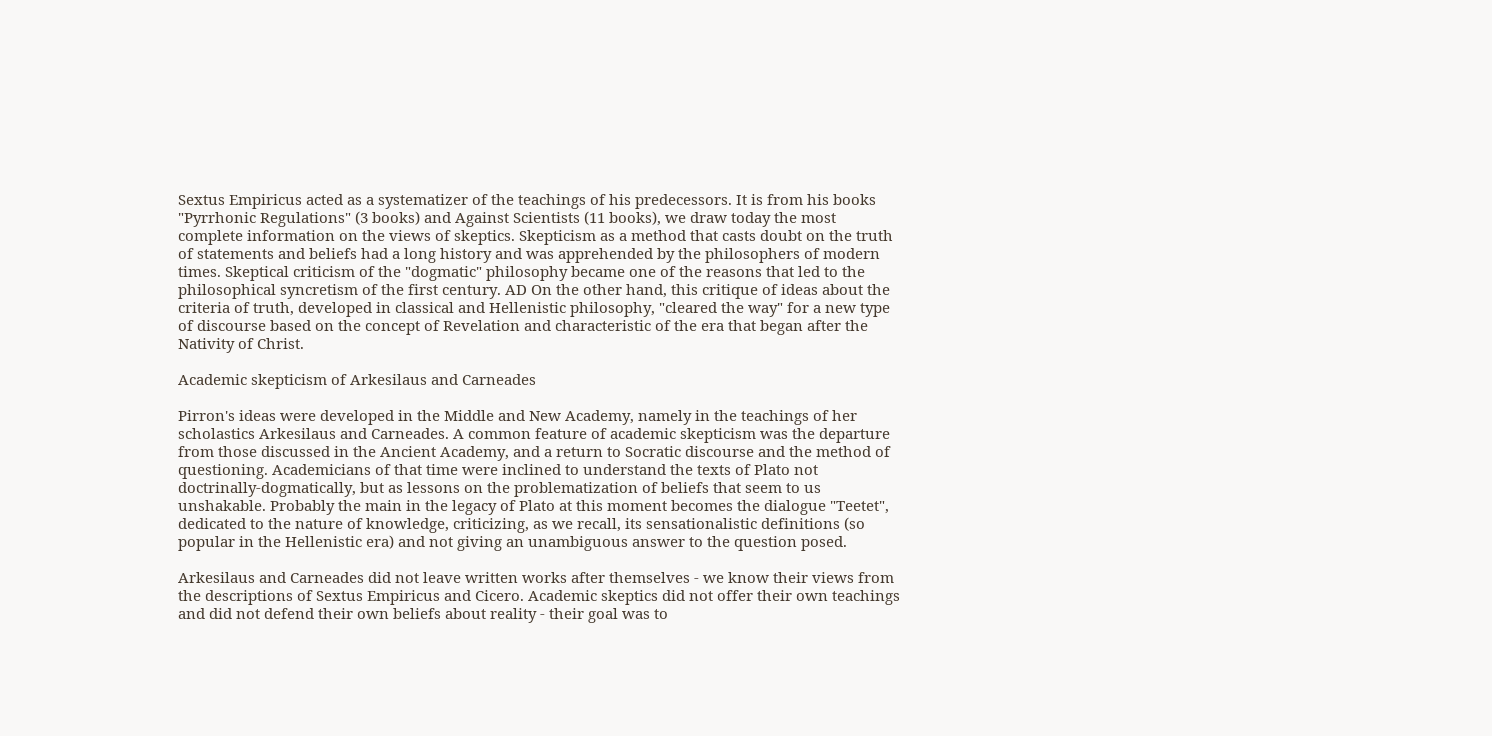Sextus Empiricus acted as a systematizer of the teachings of his predecessors. It is from his books "Pyrrhonic Regulations" (3 books) and Against Scientists (11 books), we draw today the most complete information on the views of skeptics. Skepticism as a method that casts doubt on the truth of statements and beliefs had a long history and was apprehended by the philosophers of modern times. Skeptical criticism of the "dogmatic" philosophy became one of the reasons that led to the philosophical syncretism of the first century. AD On the other hand, this critique of ideas about the criteria of truth, developed in classical and Hellenistic philosophy, "cleared the way" for a new type of discourse based on the concept of Revelation and characteristic of the era that began after the Nativity of Christ.

Academic skepticism of Arkesilaus and Carneades

Pirron's ideas were developed in the Middle and New Academy, namely in the teachings of her scholastics Arkesilaus and Carneades. A common feature of academic skepticism was the departure from those discussed in the Ancient Academy, and a return to Socratic discourse and the method of questioning. Academicians of that time were inclined to understand the texts of Plato not doctrinally-dogmatically, but as lessons on the problematization of beliefs that seem to us unshakable. Probably the main in the legacy of Plato at this moment becomes the dialogue "Teetet", dedicated to the nature of knowledge, criticizing, as we recall, its sensationalistic definitions (so popular in the Hellenistic era) and not giving an unambiguous answer to the question posed.

Arkesilaus and Carneades did not leave written works after themselves - we know their views from the descriptions of Sextus Empiricus and Cicero. Academic skeptics did not offer their own teachings and did not defend their own beliefs about reality - their goal was to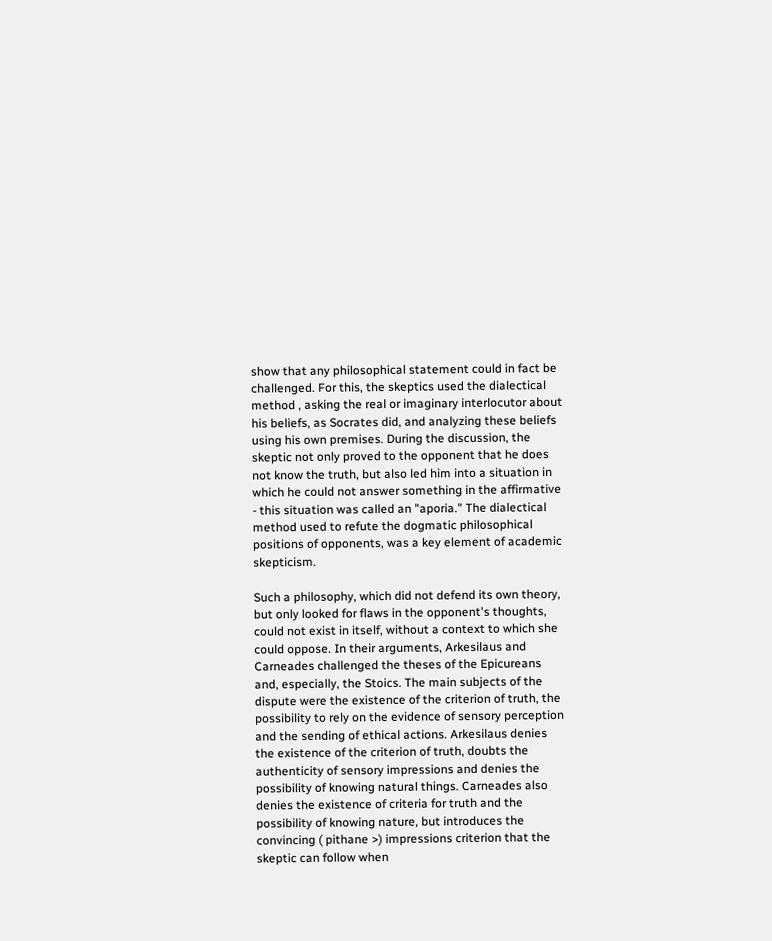show that any philosophical statement could in fact be challenged. For this, the skeptics used the dialectical method , asking the real or imaginary interlocutor about his beliefs, as Socrates did, and analyzing these beliefs using his own premises. During the discussion, the skeptic not only proved to the opponent that he does not know the truth, but also led him into a situation in which he could not answer something in the affirmative - this situation was called an "aporia." The dialectical method used to refute the dogmatic philosophical positions of opponents, was a key element of academic skepticism.

Such a philosophy, which did not defend its own theory, but only looked for flaws in the opponent's thoughts, could not exist in itself, without a context to which she could oppose. In their arguments, Arkesilaus and Carneades challenged the theses of the Epicureans and, especially, the Stoics. The main subjects of the dispute were the existence of the criterion of truth, the possibility to rely on the evidence of sensory perception and the sending of ethical actions. Arkesilaus denies the existence of the criterion of truth, doubts the authenticity of sensory impressions and denies the possibility of knowing natural things. Carneades also denies the existence of criteria for truth and the possibility of knowing nature, but introduces the convincing ( pithane >) impressions criterion that the skeptic can follow when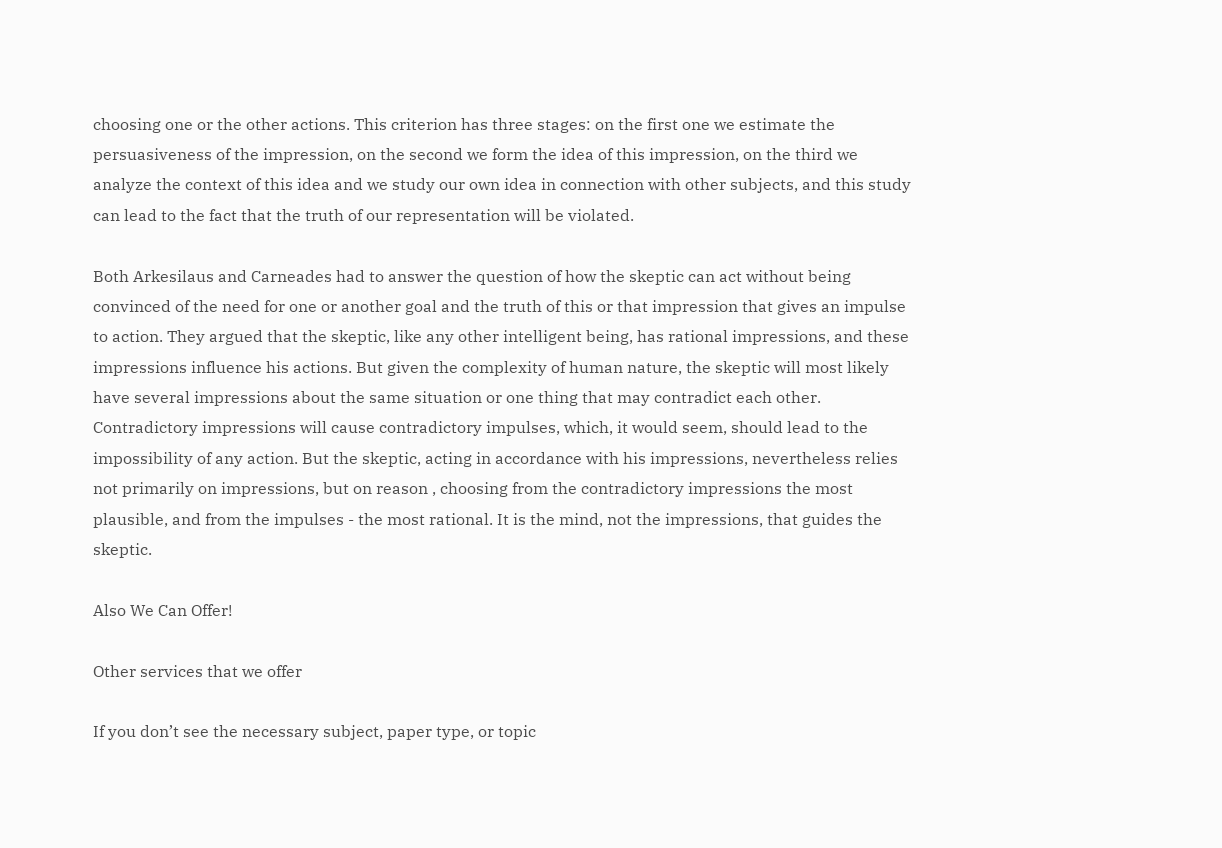choosing one or the other actions. This criterion has three stages: on the first one we estimate the persuasiveness of the impression, on the second we form the idea of this impression, on the third we analyze the context of this idea and we study our own idea in connection with other subjects, and this study can lead to the fact that the truth of our representation will be violated.

Both Arkesilaus and Carneades had to answer the question of how the skeptic can act without being convinced of the need for one or another goal and the truth of this or that impression that gives an impulse to action. They argued that the skeptic, like any other intelligent being, has rational impressions, and these impressions influence his actions. But given the complexity of human nature, the skeptic will most likely have several impressions about the same situation or one thing that may contradict each other. Contradictory impressions will cause contradictory impulses, which, it would seem, should lead to the impossibility of any action. But the skeptic, acting in accordance with his impressions, nevertheless relies not primarily on impressions, but on reason , choosing from the contradictory impressions the most plausible, and from the impulses - the most rational. It is the mind, not the impressions, that guides the skeptic.

Also We Can Offer!

Other services that we offer

If you don’t see the necessary subject, paper type, or topic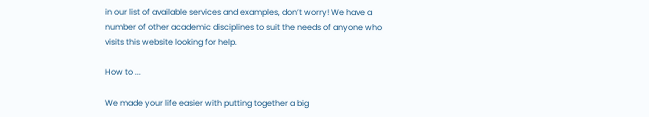in our list of available services and examples, don’t worry! We have a number of other academic disciplines to suit the needs of anyone who visits this website looking for help.

How to ...

We made your life easier with putting together a big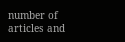number of articles and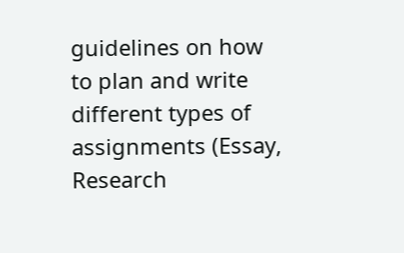guidelines on how to plan and write different types of assignments (Essay, Research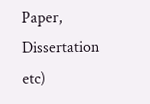Paper, Dissertation etc)